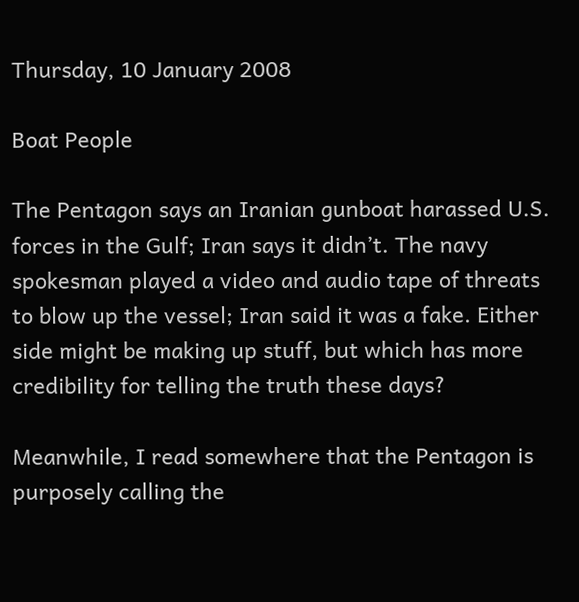Thursday, 10 January 2008

Boat People

The Pentagon says an Iranian gunboat harassed U.S. forces in the Gulf; Iran says it didn’t. The navy spokesman played a video and audio tape of threats to blow up the vessel; Iran said it was a fake. Either side might be making up stuff, but which has more credibility for telling the truth these days?

Meanwhile, I read somewhere that the Pentagon is purposely calling the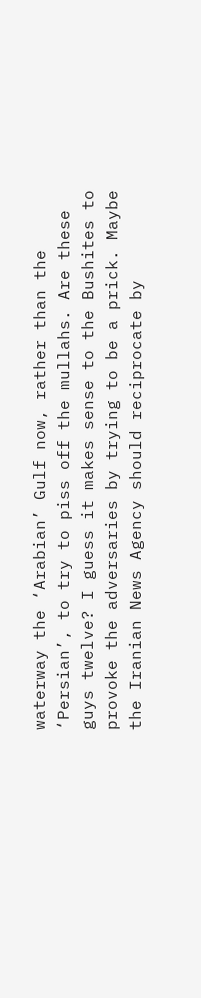waterway the ‘Arabian’ Gulf now, rather than the ‘Persian’, to try to piss off the mullahs. Are these guys twelve? I guess it makes sense to the Bushites to provoke the adversaries by trying to be a prick. Maybe the Iranian News Agency should reciprocate by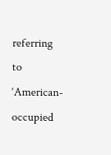referring to ‘American-occupied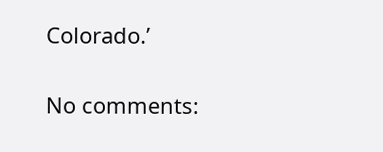Colorado.’

No comments: